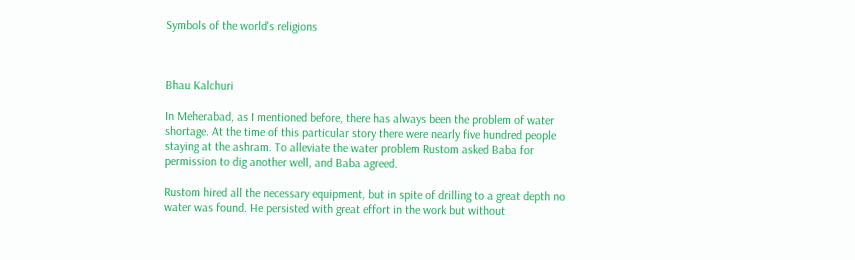Symbols of the world's religions



Bhau Kalchuri

In Meherabad, as I mentioned before, there has always been the problem of water shortage. At the time of this particular story there were nearly five hundred people staying at the ashram. To alleviate the water problem Rustom asked Baba for permission to dig another well, and Baba agreed.

Rustom hired all the necessary equipment, but in spite of drilling to a great depth no water was found. He persisted with great effort in the work but without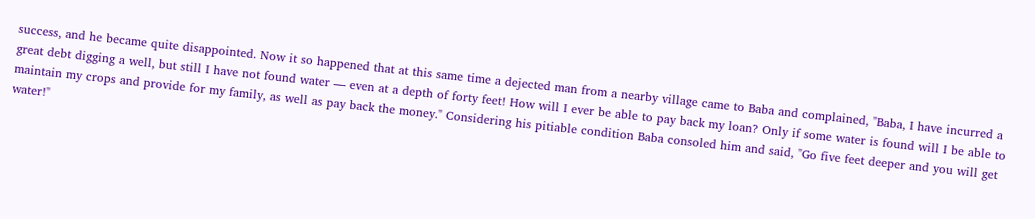success, and he became quite disappointed. Now it so happened that at this same time a dejected man from a nearby village came to Baba and complained, "Baba, I have incurred a great debt digging a well, but still I have not found water — even at a depth of forty feet! How will I ever be able to pay back my loan? Only if some water is found will I be able to maintain my crops and provide for my family, as well as pay back the money." Considering his pitiable condition Baba consoled him and said, "Go five feet deeper and you will get water!"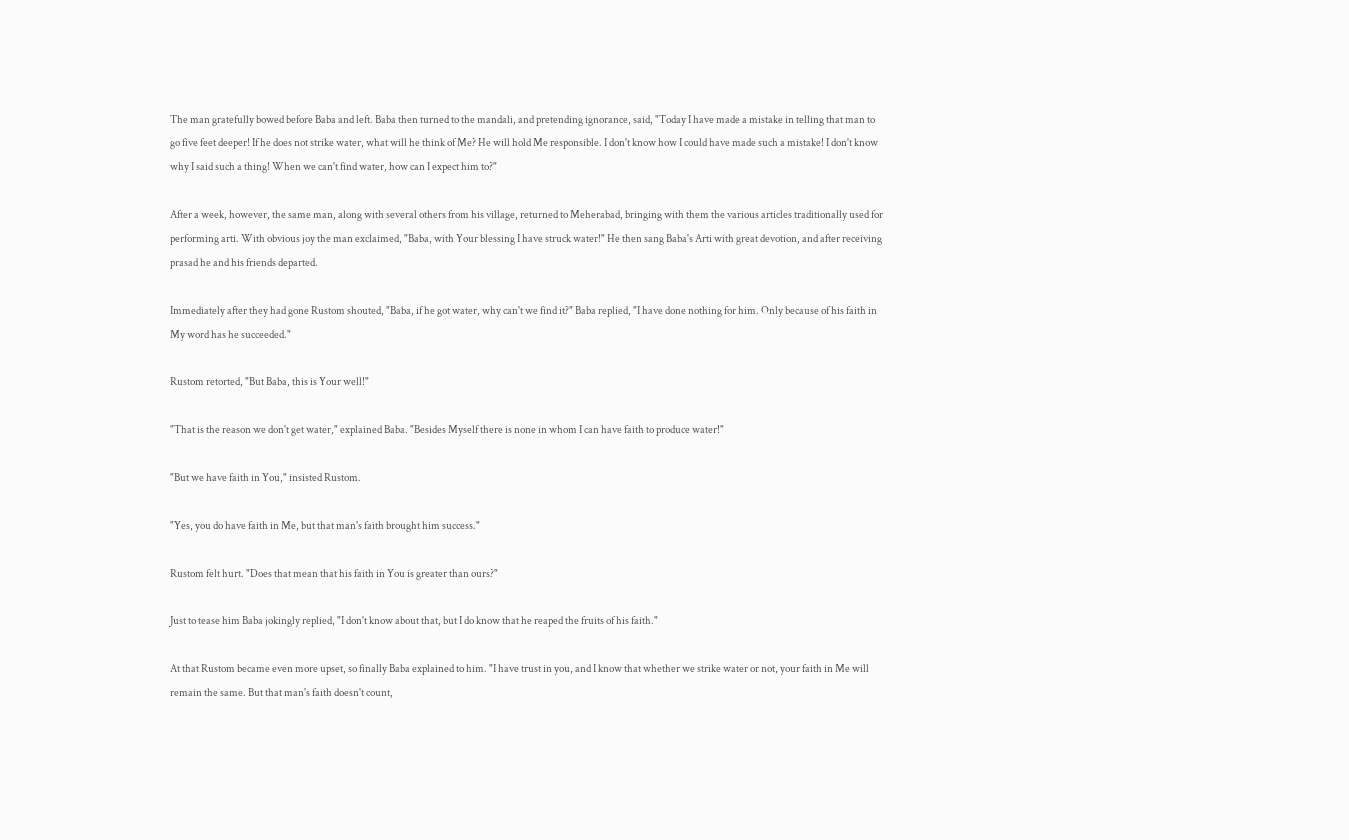The man gratefully bowed before Baba and left. Baba then turned to the mandali, and pretending ignorance, said, "Today I have made a mistake in telling that man to go five feet deeper! If he does not strike water, what will he think of Me? He will hold Me responsible. I don't know how I could have made such a mistake! I don't know why I said such a thing! When we can't find water, how can I expect him to?"

After a week, however, the same man, along with several others from his village, returned to Meherabad, bringing with them the various articles traditionally used for performing arti. With obvious joy the man exclaimed, "Baba, with Your blessing I have struck water!" He then sang Baba's Arti with great devotion, and after receiving prasad he and his friends departed.

Immediately after they had gone Rustom shouted, "Baba, if he got water, why can't we find it?" Baba replied, "I have done nothing for him. Only because of his faith in My word has he succeeded."

Rustom retorted, "But Baba, this is Your well!"

"That is the reason we don't get water," explained Baba. "Besides Myself there is none in whom I can have faith to produce water!"

"But we have faith in You," insisted Rustom.

"Yes, you do have faith in Me, but that man's faith brought him success."

Rustom felt hurt. "Does that mean that his faith in You is greater than ours?"

Just to tease him Baba jokingly replied, "I don't know about that, but I do know that he reaped the fruits of his faith."

At that Rustom became even more upset, so finally Baba explained to him. "I have trust in you, and I know that whether we strike water or not, your faith in Me will remain the same. But that man's faith doesn't count,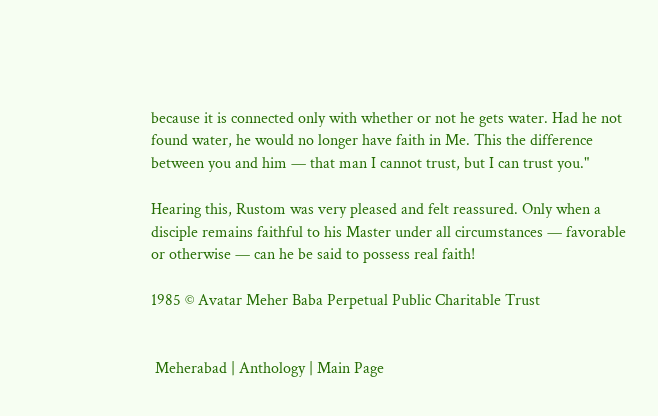because it is connected only with whether or not he gets water. Had he not found water, he would no longer have faith in Me. This the difference between you and him — that man I cannot trust, but I can trust you."

Hearing this, Rustom was very pleased and felt reassured. Only when a disciple remains faithful to his Master under all circumstances — favorable or otherwise — can he be said to possess real faith!

1985 © Avatar Meher Baba Perpetual Public Charitable Trust


 Meherabad | Anthology | Main Page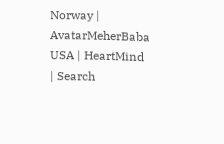Norway | AvatarMeherBaba USA | HeartMind | Search